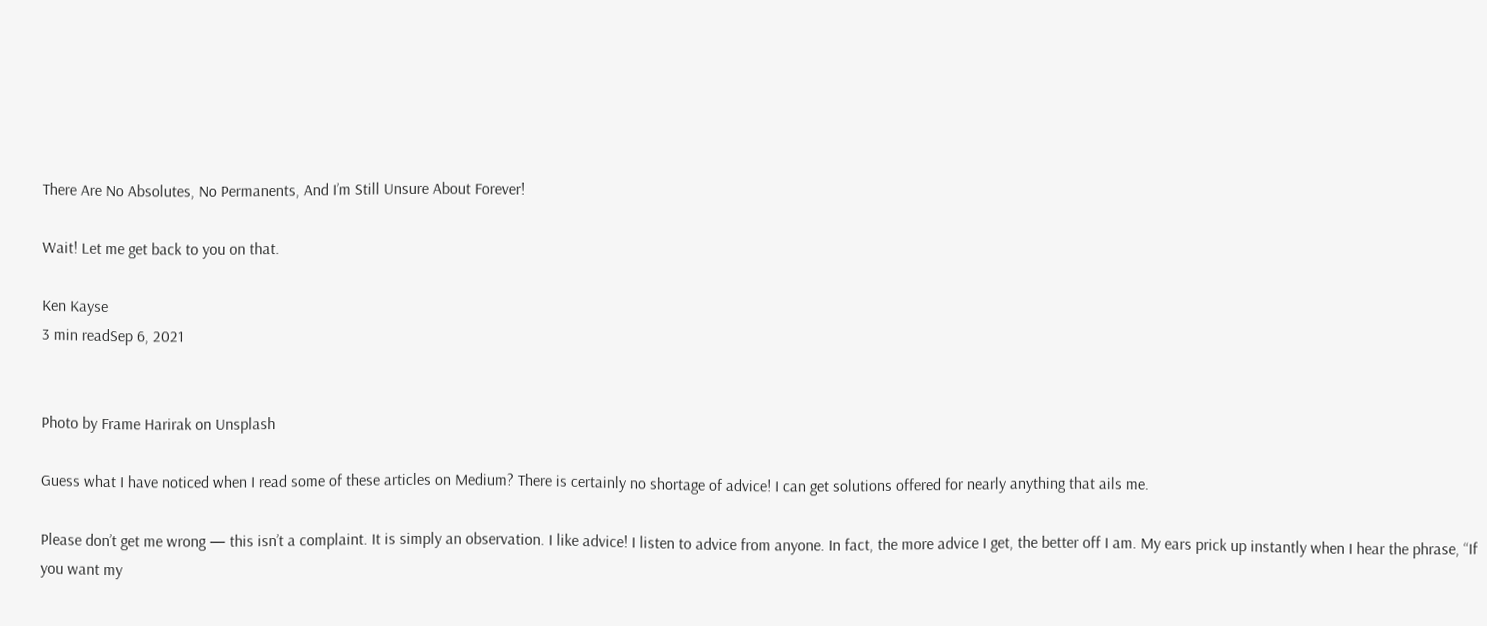There Are No Absolutes, No Permanents, And I’m Still Unsure About Forever!

Wait! Let me get back to you on that.

Ken Kayse
3 min readSep 6, 2021


Photo by Frame Harirak on Unsplash

Guess what I have noticed when I read some of these articles on Medium? There is certainly no shortage of advice! I can get solutions offered for nearly anything that ails me.

Please don’t get me wrong — this isn’t a complaint. It is simply an observation. I like advice! I listen to advice from anyone. In fact, the more advice I get, the better off I am. My ears prick up instantly when I hear the phrase, “If you want my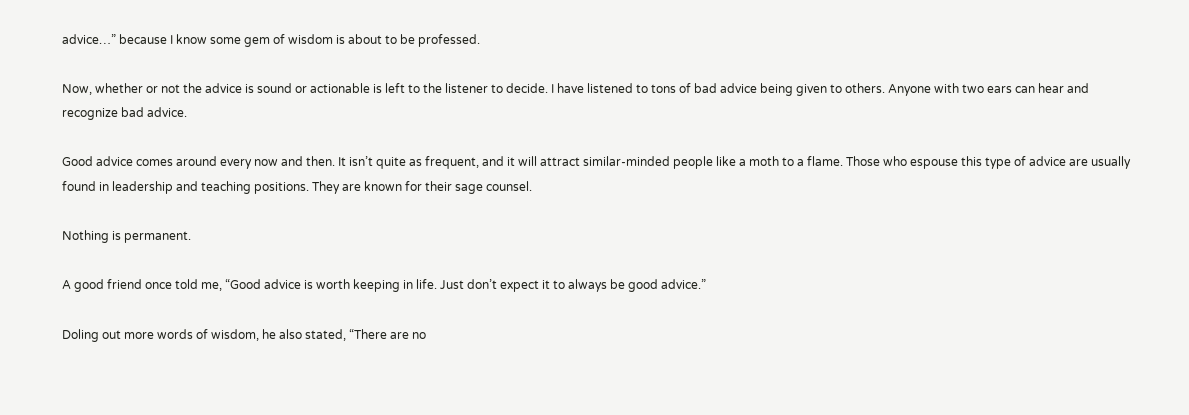advice…” because I know some gem of wisdom is about to be professed.

Now, whether or not the advice is sound or actionable is left to the listener to decide. I have listened to tons of bad advice being given to others. Anyone with two ears can hear and recognize bad advice.

Good advice comes around every now and then. It isn’t quite as frequent, and it will attract similar-minded people like a moth to a flame. Those who espouse this type of advice are usually found in leadership and teaching positions. They are known for their sage counsel.

Nothing is permanent.

A good friend once told me, “Good advice is worth keeping in life. Just don’t expect it to always be good advice.”

Doling out more words of wisdom, he also stated, “There are no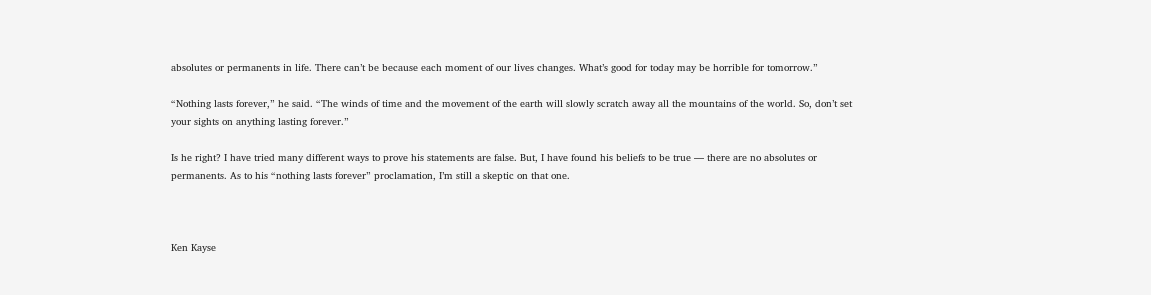absolutes or permanents in life. There can’t be because each moment of our lives changes. What’s good for today may be horrible for tomorrow.”

“Nothing lasts forever,” he said. “The winds of time and the movement of the earth will slowly scratch away all the mountains of the world. So, don’t set your sights on anything lasting forever.”

Is he right? I have tried many different ways to prove his statements are false. But, I have found his beliefs to be true — there are no absolutes or permanents. As to his “nothing lasts forever” proclamation, I’m still a skeptic on that one.



Ken Kayse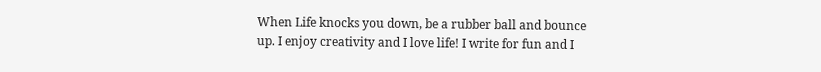When Life knocks you down, be a rubber ball and bounce up. I enjoy creativity and I love life! I write for fun and I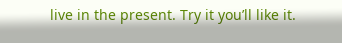live in the present. Try it you’ll like it.